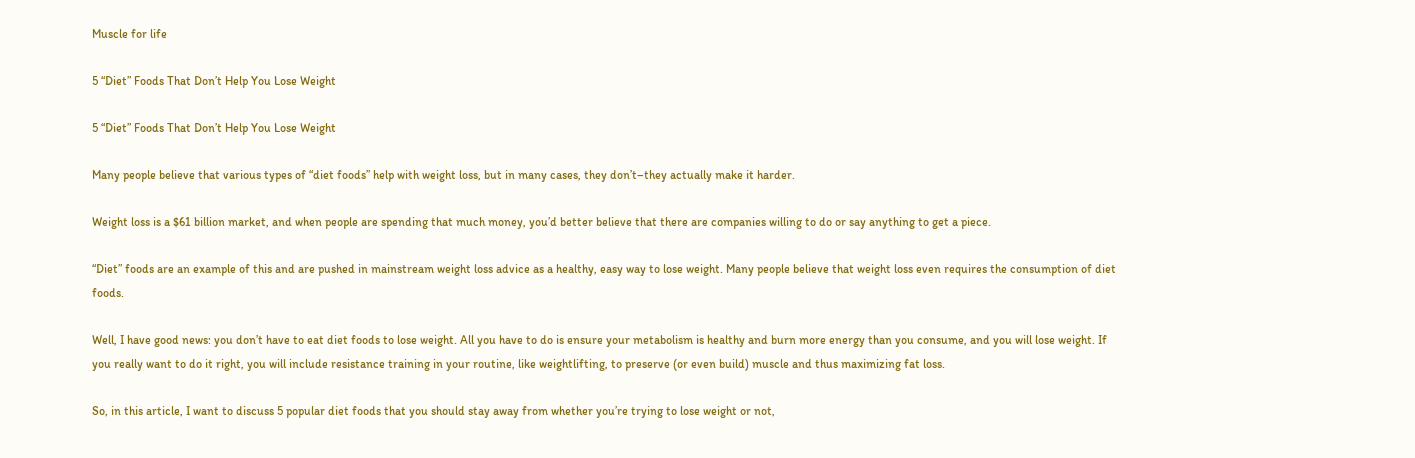Muscle for life

5 “Diet” Foods That Don’t Help You Lose Weight

5 “Diet” Foods That Don’t Help You Lose Weight

Many people believe that various types of “diet foods” help with weight loss, but in many cases, they don’t–they actually make it harder.

Weight loss is a $61 billion market, and when people are spending that much money, you’d better believe that there are companies willing to do or say anything to get a piece.

“Diet” foods are an example of this and are pushed in mainstream weight loss advice as a healthy, easy way to lose weight. Many people believe that weight loss even requires the consumption of diet foods.

Well, I have good news: you don’t have to eat diet foods to lose weight. All you have to do is ensure your metabolism is healthy and burn more energy than you consume, and you will lose weight. If you really want to do it right, you will include resistance training in your routine, like weightlifting, to preserve (or even build) muscle and thus maximizing fat loss.

So, in this article, I want to discuss 5 popular diet foods that you should stay away from whether you’re trying to lose weight or not,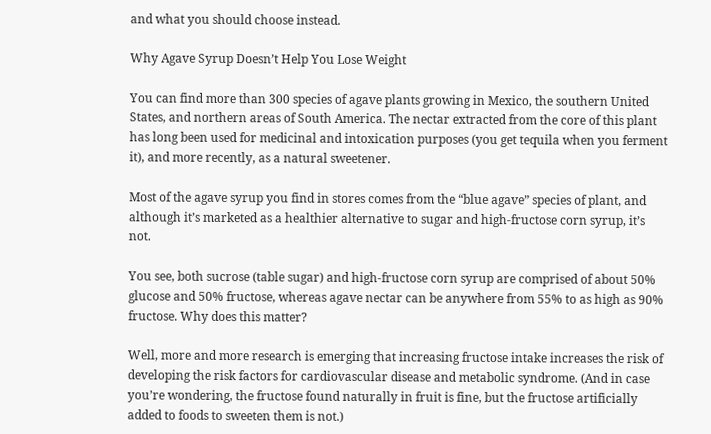and what you should choose instead.

Why Agave Syrup Doesn’t Help You Lose Weight

You can find more than 300 species of agave plants growing in Mexico, the southern United States, and northern areas of South America. The nectar extracted from the core of this plant has long been used for medicinal and intoxication purposes (you get tequila when you ferment it), and more recently, as a natural sweetener.

Most of the agave syrup you find in stores comes from the “blue agave” species of plant, and although it’s marketed as a healthier alternative to sugar and high-fructose corn syrup, it’s not.

You see, both sucrose (table sugar) and high-fructose corn syrup are comprised of about 50% glucose and 50% fructose, whereas agave nectar can be anywhere from 55% to as high as 90% fructose. Why does this matter?

Well, more and more research is emerging that increasing fructose intake increases the risk of developing the risk factors for cardiovascular disease and metabolic syndrome. (And in case you’re wondering, the fructose found naturally in fruit is fine, but the fructose artificially added to foods to sweeten them is not.)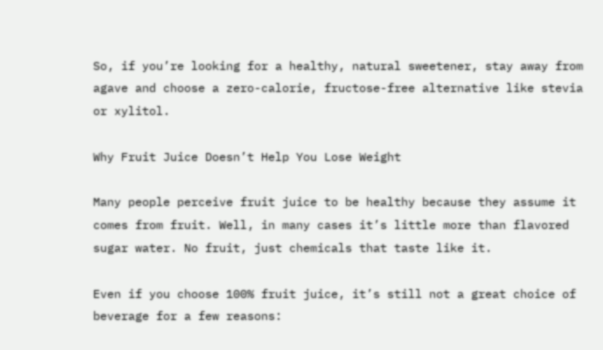So, if you’re looking for a healthy, natural sweetener, stay away from agave and choose a zero-calorie, fructose-free alternative like stevia or xylitol.

Why Fruit Juice Doesn’t Help You Lose Weight

Many people perceive fruit juice to be healthy because they assume it comes from fruit. Well, in many cases it’s little more than flavored sugar water. No fruit, just chemicals that taste like it.

Even if you choose 100% fruit juice, it’s still not a great choice of beverage for a few reasons: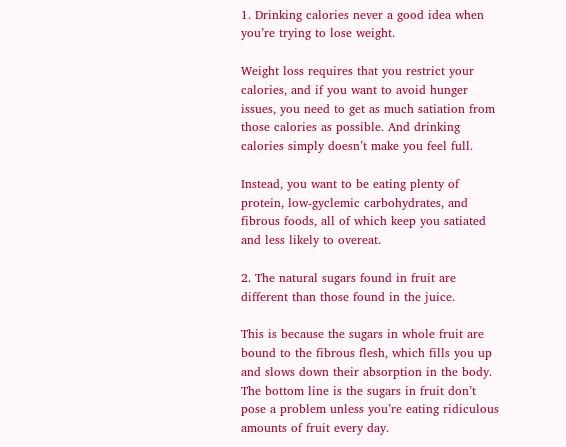1. Drinking calories never a good idea when you’re trying to lose weight.

Weight loss requires that you restrict your calories, and if you want to avoid hunger issues, you need to get as much satiation from those calories as possible. And drinking calories simply doesn’t make you feel full.

Instead, you want to be eating plenty of protein, low-gyclemic carbohydrates, and fibrous foods, all of which keep you satiated and less likely to overeat.

2. The natural sugars found in fruit are different than those found in the juice.

This is because the sugars in whole fruit are bound to the fibrous flesh, which fills you up and slows down their absorption in the body. The bottom line is the sugars in fruit don’t pose a problem unless you’re eating ridiculous amounts of fruit every day.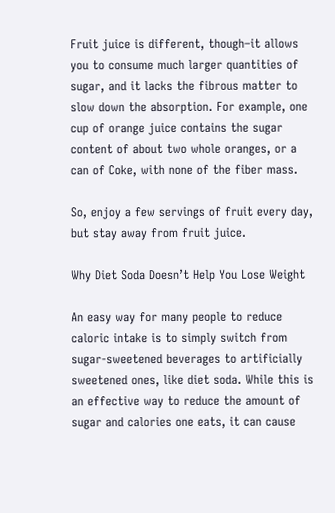Fruit juice is different, though–it allows you to consume much larger quantities of sugar, and it lacks the fibrous matter to slow down the absorption. For example, one cup of orange juice contains the sugar content of about two whole oranges, or a can of Coke, with none of the fiber mass.

So, enjoy a few servings of fruit every day, but stay away from fruit juice.

Why Diet Soda Doesn’t Help You Lose Weight

An easy way for many people to reduce caloric intake is to simply switch from sugar-sweetened beverages to artificially sweetened ones, like diet soda. While this is an effective way to reduce the amount of sugar and calories one eats, it can cause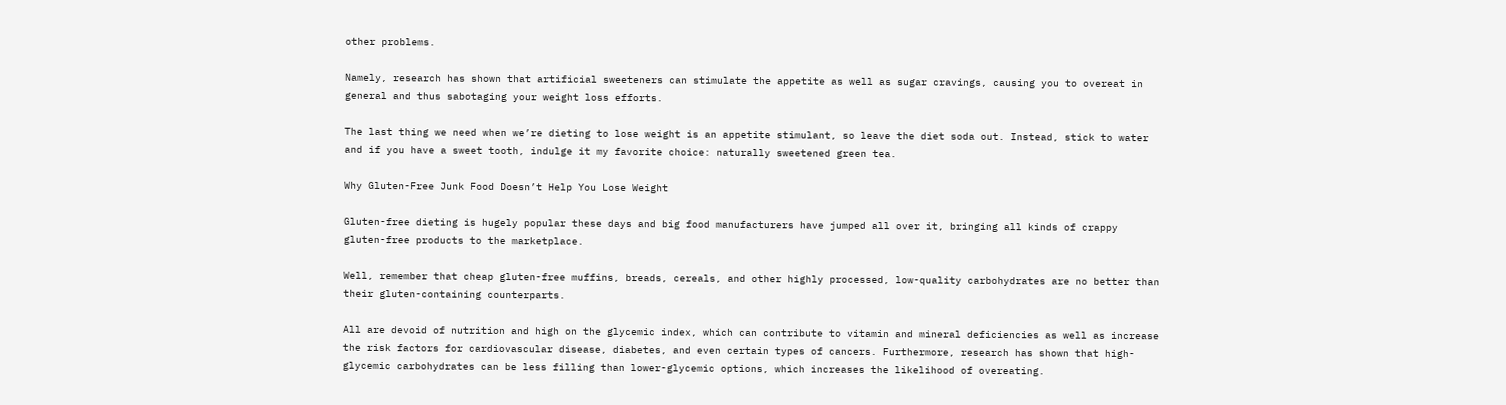other problems.

Namely, research has shown that artificial sweeteners can stimulate the appetite as well as sugar cravings, causing you to overeat in general and thus sabotaging your weight loss efforts.

The last thing we need when we’re dieting to lose weight is an appetite stimulant, so leave the diet soda out. Instead, stick to water and if you have a sweet tooth, indulge it my favorite choice: naturally sweetened green tea.

Why Gluten-Free Junk Food Doesn’t Help You Lose Weight

Gluten-free dieting is hugely popular these days and big food manufacturers have jumped all over it, bringing all kinds of crappy gluten-free products to the marketplace.

Well, remember that cheap gluten-free muffins, breads, cereals, and other highly processed, low-quality carbohydrates are no better than their gluten-containing counterparts.

All are devoid of nutrition and high on the glycemic index, which can contribute to vitamin and mineral deficiencies as well as increase the risk factors for cardiovascular disease, diabetes, and even certain types of cancers. Furthermore, research has shown that high-glycemic carbohydrates can be less filling than lower-glycemic options, which increases the likelihood of overeating.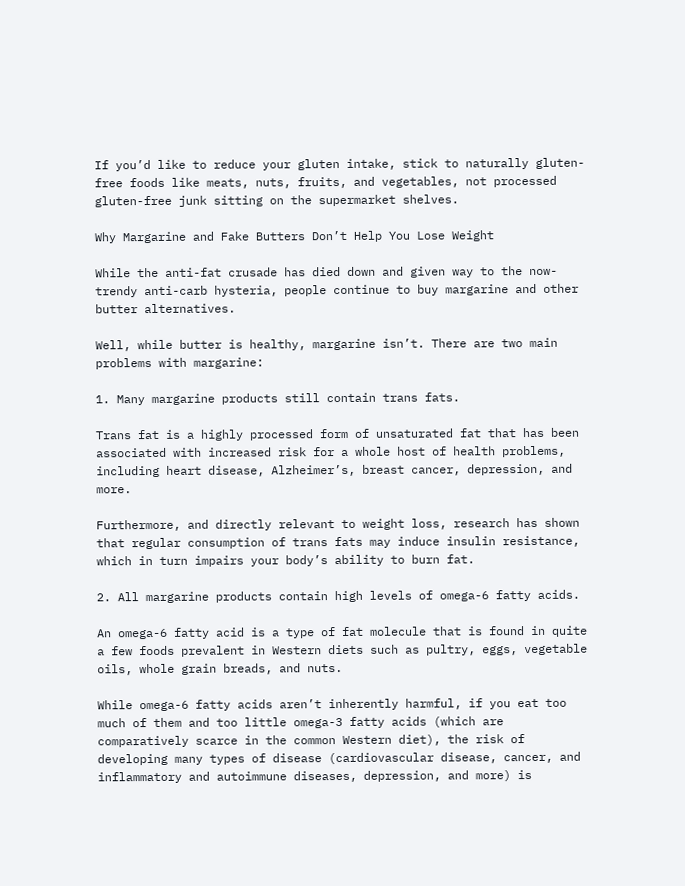If you’d like to reduce your gluten intake, stick to naturally gluten-free foods like meats, nuts, fruits, and vegetables, not processed gluten-free junk sitting on the supermarket shelves.

Why Margarine and Fake Butters Don’t Help You Lose Weight

While the anti-fat crusade has died down and given way to the now-trendy anti-carb hysteria, people continue to buy margarine and other butter alternatives.

Well, while butter is healthy, margarine isn’t. There are two main problems with margarine:

1. Many margarine products still contain trans fats.

Trans fat is a highly processed form of unsaturated fat that has been associated with increased risk for a whole host of health problems, including heart disease, Alzheimer’s, breast cancer, depression, and more.

Furthermore, and directly relevant to weight loss, research has shown that regular consumption of trans fats may induce insulin resistance, which in turn impairs your body’s ability to burn fat.

2. All margarine products contain high levels of omega-6 fatty acids.

An omega-6 fatty acid is a type of fat molecule that is found in quite a few foods prevalent in Western diets such as pultry, eggs, vegetable oils, whole grain breads, and nuts.

While omega-6 fatty acids aren’t inherently harmful, if you eat too much of them and too little omega-3 fatty acids (which are comparatively scarce in the common Western diet), the risk of developing many types of disease (cardiovascular disease, cancer, and inflammatory and autoimmune diseases, depression, and more) is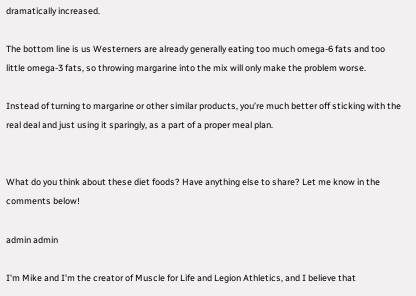dramatically increased.

The bottom line is us Westerners are already generally eating too much omega-6 fats and too little omega-3 fats, so throwing margarine into the mix will only make the problem worse.

Instead of turning to margarine or other similar products, you’re much better off sticking with the real deal and just using it sparingly, as a part of a proper meal plan.


What do you think about these diet foods? Have anything else to share? Let me know in the comments below!

admin admin

I'm Mike and I'm the creator of Muscle for Life and Legion Athletics, and I believe that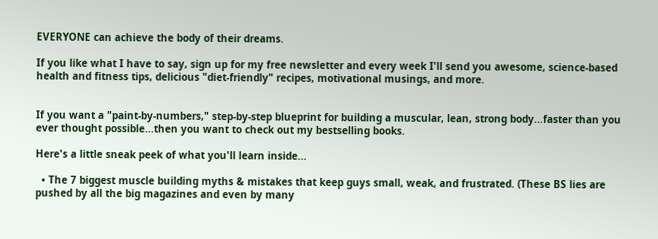EVERYONE can achieve the body of their dreams.

If you like what I have to say, sign up for my free newsletter and every week I'll send you awesome, science-based health and fitness tips, delicious "diet-friendly" recipes, motivational musings, and more.


If you want a "paint-by-numbers," step-by-step blueprint for building a muscular, lean, strong body...faster than you ever thought possible...then you want to check out my bestselling books.

Here's a little sneak peek of what you'll learn inside...

  • The 7 biggest muscle building myths & mistakes that keep guys small, weak, and frustrated. (These BS lies are pushed by all the big magazines and even by many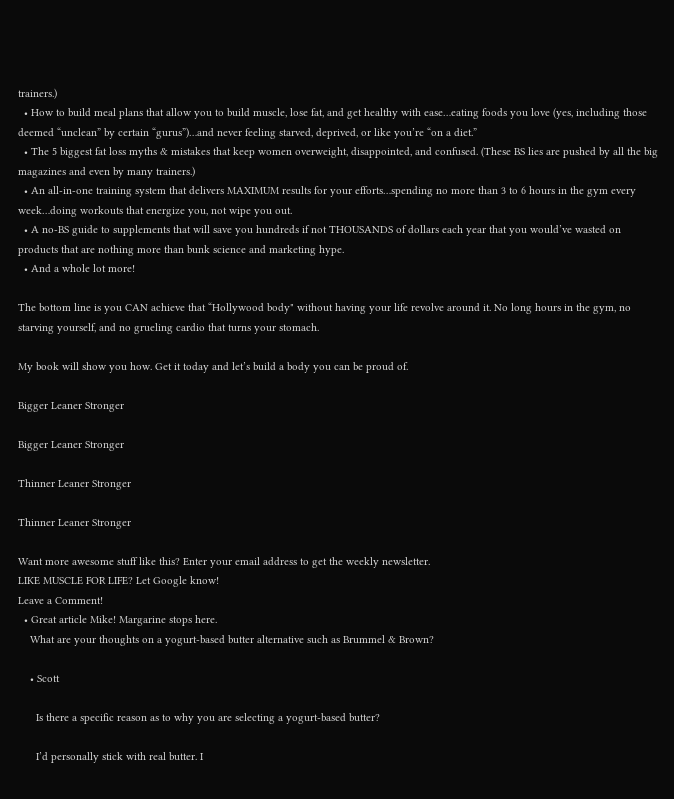trainers.)
  • How to build meal plans that allow you to build muscle, lose fat, and get healthy with ease…eating foods you love (yes, including those deemed “unclean” by certain “gurus”)…and never feeling starved, deprived, or like you’re “on a diet.”
  • The 5 biggest fat loss myths & mistakes that keep women overweight, disappointed, and confused. (These BS lies are pushed by all the big magazines and even by many trainers.)
  • An all-in-one training system that delivers MAXIMUM results for your efforts…spending no more than 3 to 6 hours in the gym every week…doing workouts that energize you, not wipe you out.
  • A no-BS guide to supplements that will save you hundreds if not THOUSANDS of dollars each year that you would’ve wasted on products that are nothing more than bunk science and marketing hype.
  • And a whole lot more!

The bottom line is you CAN achieve that “Hollywood body" without having your life revolve around it. No long hours in the gym, no starving yourself, and no grueling cardio that turns your stomach.

My book will show you how. Get it today and let’s build a body you can be proud of.

Bigger Leaner Stronger

Bigger Leaner Stronger

Thinner Leaner Stronger

Thinner Leaner Stronger

Want more awesome stuff like this? Enter your email address to get the weekly newsletter.
LIKE MUSCLE FOR LIFE? Let Google know!
Leave a Comment!
  • Great article Mike! Margarine stops here.
    What are your thoughts on a yogurt-based butter alternative such as Brummel & Brown?

    • Scott

      Is there a specific reason as to why you are selecting a yogurt-based butter?

      I’d personally stick with real butter. I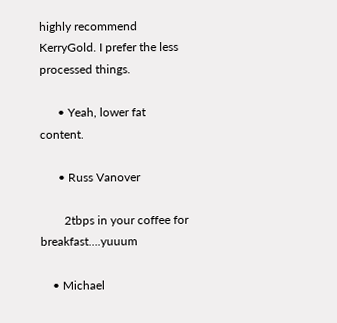highly recommend KerryGold. I prefer the less processed things.

      • Yeah, lower fat content.

      • Russ Vanover

        2tbps in your coffee for breakfast….yuuum

    • Michael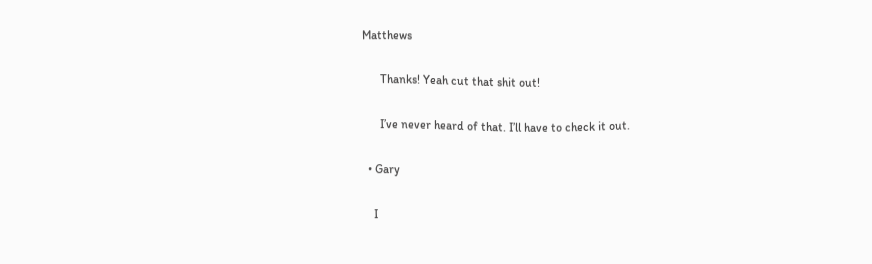Matthews

      Thanks! Yeah cut that shit out!

      I’ve never heard of that. I’ll have to check it out.

  • Gary

    I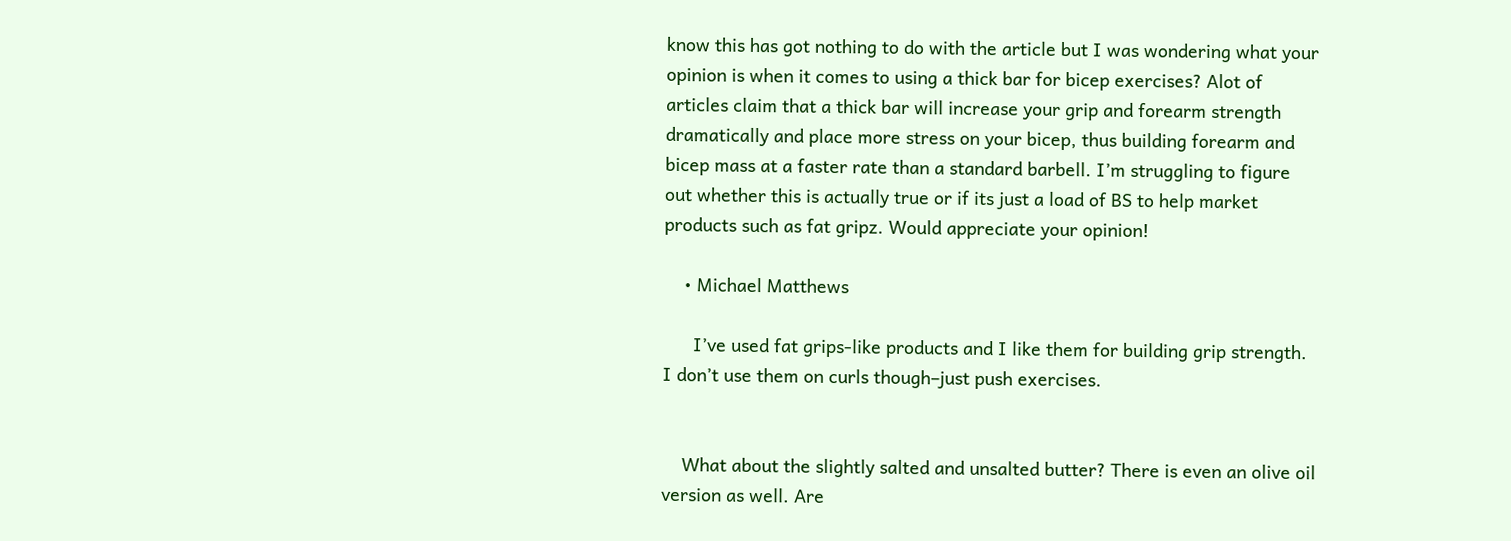know this has got nothing to do with the article but I was wondering what your opinion is when it comes to using a thick bar for bicep exercises? Alot of articles claim that a thick bar will increase your grip and forearm strength dramatically and place more stress on your bicep, thus building forearm and bicep mass at a faster rate than a standard barbell. I’m struggling to figure out whether this is actually true or if its just a load of BS to help market products such as fat gripz. Would appreciate your opinion!

    • Michael Matthews

      I’ve used fat grips-like products and I like them for building grip strength. I don’t use them on curls though–just push exercises.


    What about the slightly salted and unsalted butter? There is even an olive oil version as well. Are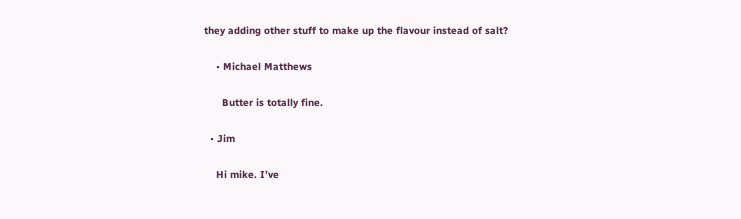they adding other stuff to make up the flavour instead of salt?

    • Michael Matthews

      Butter is totally fine.

  • Jim

    Hi mike. I’ve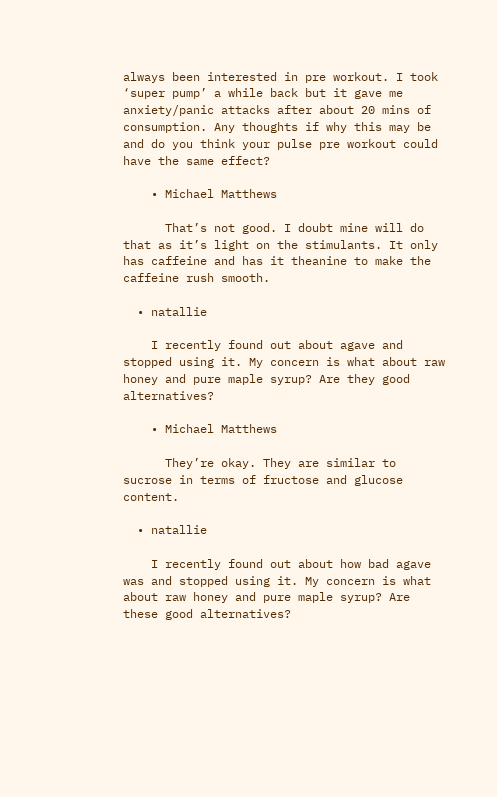always been interested in pre workout. I took ‘super pump’ a while back but it gave me anxiety/panic attacks after about 20 mins of consumption. Any thoughts if why this may be and do you think your pulse pre workout could have the same effect?

    • Michael Matthews

      That’s not good. I doubt mine will do that as it’s light on the stimulants. It only has caffeine and has it theanine to make the caffeine rush smooth.

  • natallie

    I recently found out about agave and stopped using it. My concern is what about raw honey and pure maple syrup? Are they good alternatives?

    • Michael Matthews

      They’re okay. They are similar to sucrose in terms of fructose and glucose content.

  • natallie

    I recently found out about how bad agave was and stopped using it. My concern is what about raw honey and pure maple syrup? Are these good alternatives?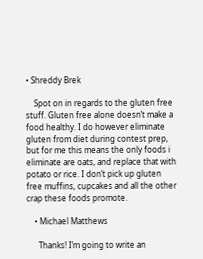• Shreddy Brek

    Spot on in regards to the gluten free stuff. Gluten free alone doesn’t make a food healthy. I do however eliminate gluten from diet during contest prep, but for me this means the only foods i eliminate are oats, and replace that with potato or rice. I don’t pick up gluten free muffins, cupcakes and all the other crap these foods promote.

    • Michael Matthews

      Thanks! I’m going to write an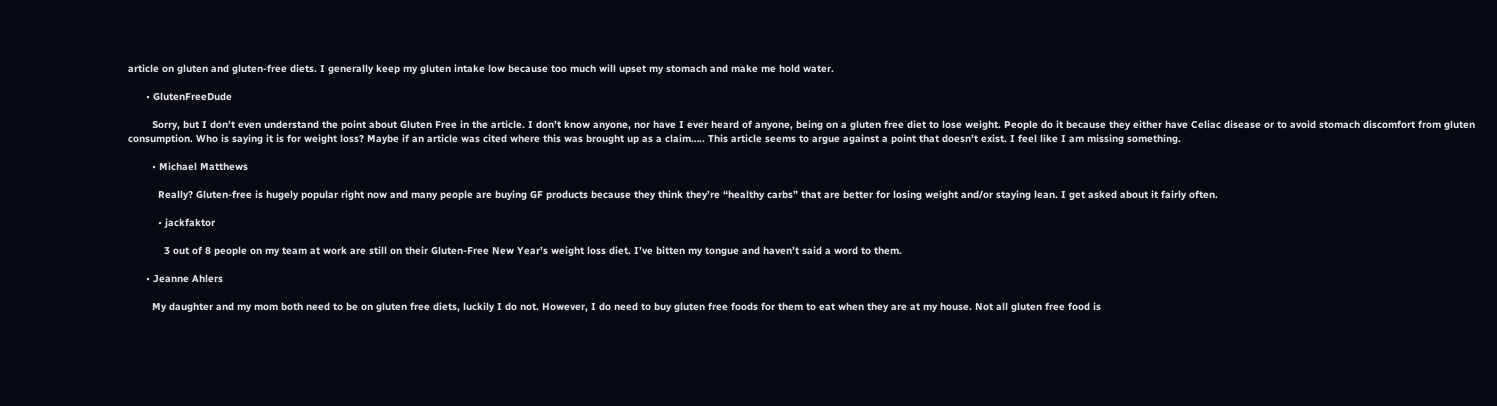article on gluten and gluten-free diets. I generally keep my gluten intake low because too much will upset my stomach and make me hold water.

      • GlutenFreeDude

        Sorry, but I don’t even understand the point about Gluten Free in the article. I don’t know anyone, nor have I ever heard of anyone, being on a gluten free diet to lose weight. People do it because they either have Celiac disease or to avoid stomach discomfort from gluten consumption. Who is saying it is for weight loss? Maybe if an article was cited where this was brought up as a claim….. This article seems to argue against a point that doesn’t exist. I feel like I am missing something.

        • Michael Matthews

          Really? Gluten-free is hugely popular right now and many people are buying GF products because they think they’re “healthy carbs” that are better for losing weight and/or staying lean. I get asked about it fairly often.

          • jackfaktor

            3 out of 8 people on my team at work are still on their Gluten-Free New Year’s weight loss diet. I’ve bitten my tongue and haven’t said a word to them.

      • Jeanne Ahlers

        My daughter and my mom both need to be on gluten free diets, luckily I do not. However, I do need to buy gluten free foods for them to eat when they are at my house. Not all gluten free food is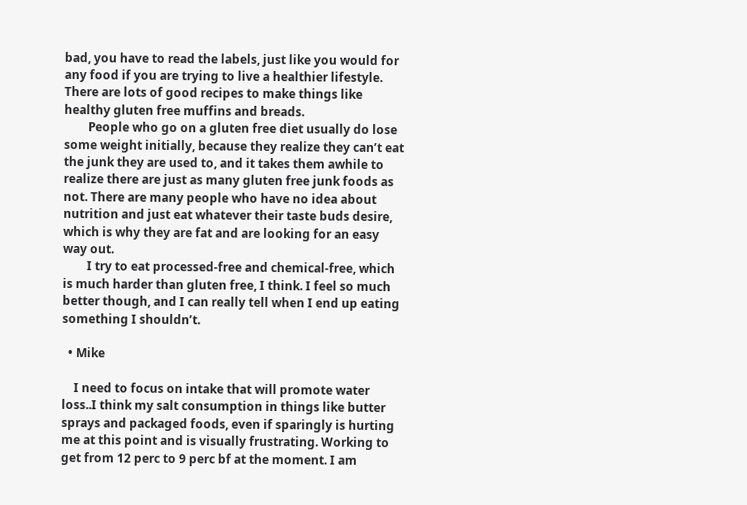bad, you have to read the labels, just like you would for any food if you are trying to live a healthier lifestyle. There are lots of good recipes to make things like healthy gluten free muffins and breads.
        People who go on a gluten free diet usually do lose some weight initially, because they realize they can’t eat the junk they are used to, and it takes them awhile to realize there are just as many gluten free junk foods as not. There are many people who have no idea about nutrition and just eat whatever their taste buds desire, which is why they are fat and are looking for an easy way out.
        I try to eat processed-free and chemical-free, which is much harder than gluten free, I think. I feel so much better though, and I can really tell when I end up eating something I shouldn’t.

  • Mike

    I need to focus on intake that will promote water loss..I think my salt consumption in things like butter sprays and packaged foods, even if sparingly is hurting me at this point and is visually frustrating. Working to get from 12 perc to 9 perc bf at the moment. I am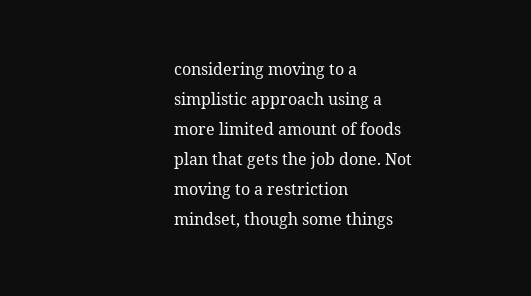considering moving to a simplistic approach using a more limited amount of foods plan that gets the job done. Not moving to a restriction mindset, though some things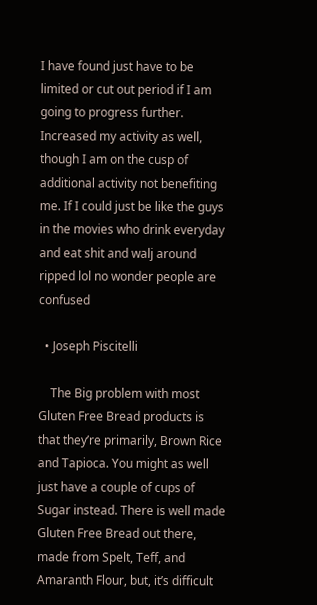I have found just have to be limited or cut out period if I am going to progress further. Increased my activity as well, though I am on the cusp of additional activity not benefiting me. If I could just be like the guys in the movies who drink everyday and eat shit and walj around ripped lol no wonder people are confused

  • Joseph Piscitelli

    The Big problem with most Gluten Free Bread products is that they’re primarily, Brown Rice and Tapioca. You might as well just have a couple of cups of Sugar instead. There is well made Gluten Free Bread out there, made from Spelt, Teff, and Amaranth Flour, but, it’s difficult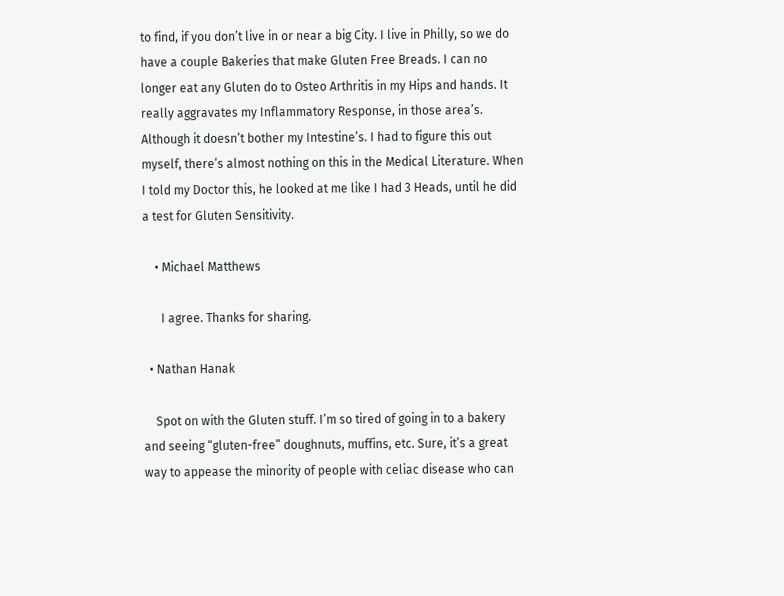to find, if you don’t live in or near a big City. I live in Philly, so we do have a couple Bakeries that make Gluten Free Breads. I can no longer eat any Gluten do to Osteo Arthritis in my Hips and hands. It really aggravates my Inflammatory Response, in those area’s. Although it doesn’t bother my Intestine’s. I had to figure this out myself, there’s almost nothing on this in the Medical Literature. When I told my Doctor this, he looked at me like I had 3 Heads, until he did a test for Gluten Sensitivity.

    • Michael Matthews

      I agree. Thanks for sharing.

  • Nathan Hanak

    Spot on with the Gluten stuff. I’m so tired of going in to a bakery and seeing “gluten-free” doughnuts, muffins, etc. Sure, it’s a great way to appease the minority of people with celiac disease who can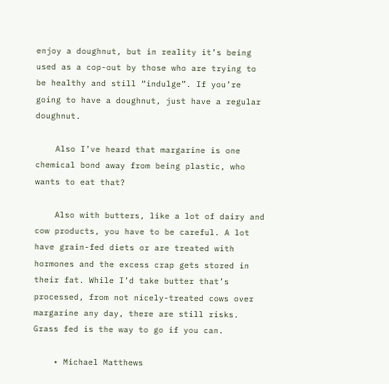enjoy a doughnut, but in reality it’s being used as a cop-out by those who are trying to be healthy and still “indulge”. If you’re going to have a doughnut, just have a regular doughnut.

    Also I’ve heard that margarine is one chemical bond away from being plastic, who wants to eat that?

    Also with butters, like a lot of dairy and cow products, you have to be careful. A lot have grain-fed diets or are treated with hormones and the excess crap gets stored in their fat. While I’d take butter that’s processed, from not nicely-treated cows over margarine any day, there are still risks. Grass fed is the way to go if you can.

    • Michael Matthews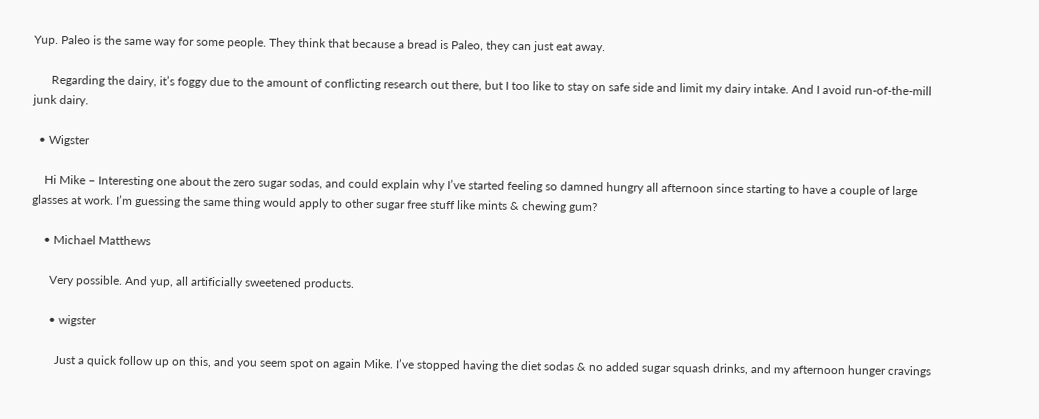Yup. Paleo is the same way for some people. They think that because a bread is Paleo, they can just eat away.

      Regarding the dairy, it’s foggy due to the amount of conflicting research out there, but I too like to stay on safe side and limit my dairy intake. And I avoid run-of-the-mill junk dairy.

  • Wigster

    Hi Mike – Interesting one about the zero sugar sodas, and could explain why I’ve started feeling so damned hungry all afternoon since starting to have a couple of large glasses at work. I’m guessing the same thing would apply to other sugar free stuff like mints & chewing gum?

    • Michael Matthews

      Very possible. And yup, all artificially sweetened products.

      • wigster

        Just a quick follow up on this, and you seem spot on again Mike. I’ve stopped having the diet sodas & no added sugar squash drinks, and my afternoon hunger cravings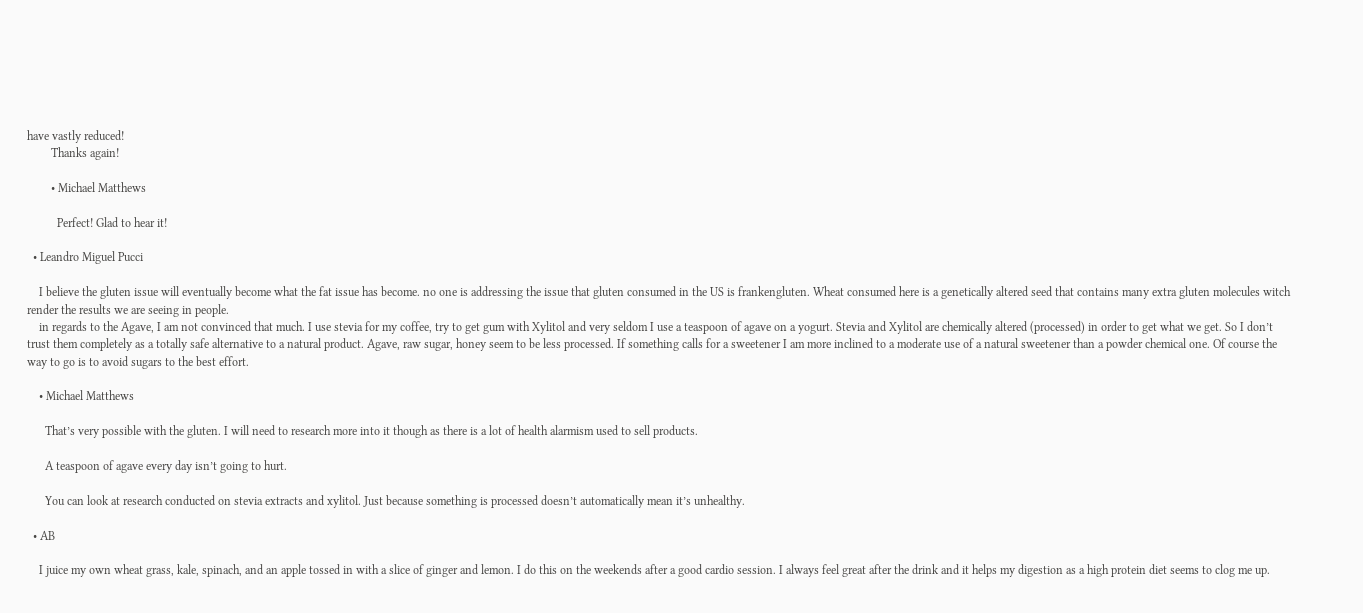have vastly reduced!
        Thanks again!

        • Michael Matthews

          Perfect! Glad to hear it!

  • Leandro Miguel Pucci

    I believe the gluten issue will eventually become what the fat issue has become. no one is addressing the issue that gluten consumed in the US is frankengluten. Wheat consumed here is a genetically altered seed that contains many extra gluten molecules witch render the results we are seeing in people.
    in regards to the Agave, I am not convinced that much. I use stevia for my coffee, try to get gum with Xylitol and very seldom I use a teaspoon of agave on a yogurt. Stevia and Xylitol are chemically altered (processed) in order to get what we get. So I don’t trust them completely as a totally safe alternative to a natural product. Agave, raw sugar, honey seem to be less processed. If something calls for a sweetener I am more inclined to a moderate use of a natural sweetener than a powder chemical one. Of course the way to go is to avoid sugars to the best effort.

    • Michael Matthews

      That’s very possible with the gluten. I will need to research more into it though as there is a lot of health alarmism used to sell products.

      A teaspoon of agave every day isn’t going to hurt.

      You can look at research conducted on stevia extracts and xylitol. Just because something is processed doesn’t automatically mean it’s unhealthy.

  • AB

    I juice my own wheat grass, kale, spinach, and an apple tossed in with a slice of ginger and lemon. I do this on the weekends after a good cardio session. I always feel great after the drink and it helps my digestion as a high protein diet seems to clog me up.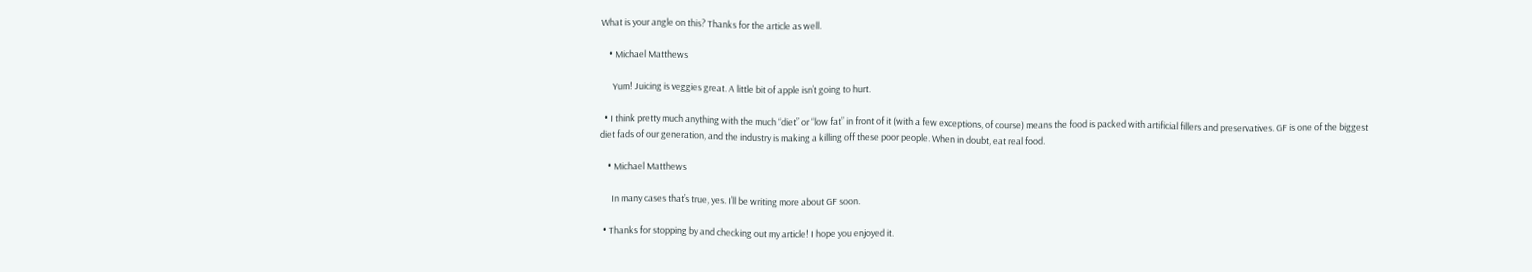What is your angle on this? Thanks for the article as well.

    • Michael Matthews

      Yum! Juicing is veggies great. A little bit of apple isn’t going to hurt.

  • I think pretty much anything with the much “diet” or “low fat” in front of it (with a few exceptions, of course) means the food is packed with artificial fillers and preservatives. GF is one of the biggest diet fads of our generation, and the industry is making a killing off these poor people. When in doubt, eat real food.

    • Michael Matthews

      In many cases that’s true, yes. I’ll be writing more about GF soon.

  • Thanks for stopping by and checking out my article! I hope you enjoyed it.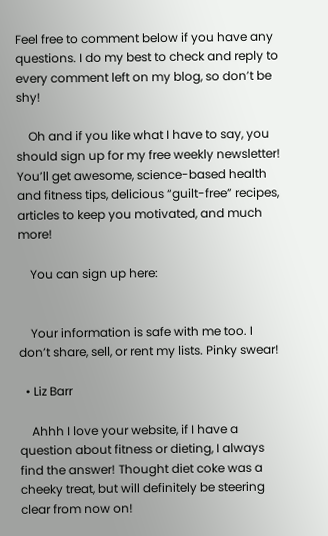Feel free to comment below if you have any questions. I do my best to check and reply to every comment left on my blog, so don’t be shy!

    Oh and if you like what I have to say, you should sign up for my free weekly newsletter! You’ll get awesome, science-based health and fitness tips, delicious “guilt-free” recipes, articles to keep you motivated, and much more!

    You can sign up here:


    Your information is safe with me too. I don’t share, sell, or rent my lists. Pinky swear!

  • Liz Barr

    Ahhh I love your website, if I have a question about fitness or dieting, I always find the answer! Thought diet coke was a cheeky treat, but will definitely be steering clear from now on!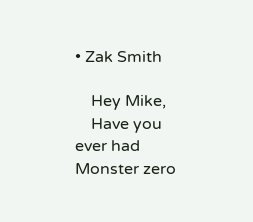• Zak Smith

    Hey Mike,
    Have you ever had Monster zero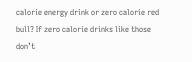calorie energy drink or zero calorie red bull? If zero calorie drinks like those don’t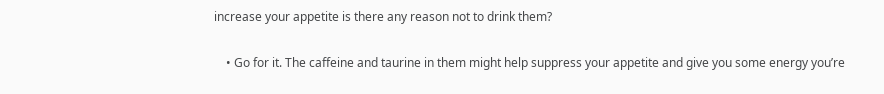increase your appetite is there any reason not to drink them?

    • Go for it. The caffeine and taurine in them might help suppress your appetite and give you some energy you’re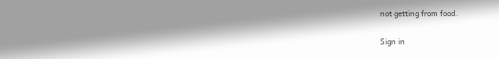not getting from food.

Sign in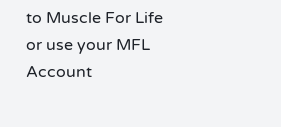to Muscle For Life
or use your MFL Account